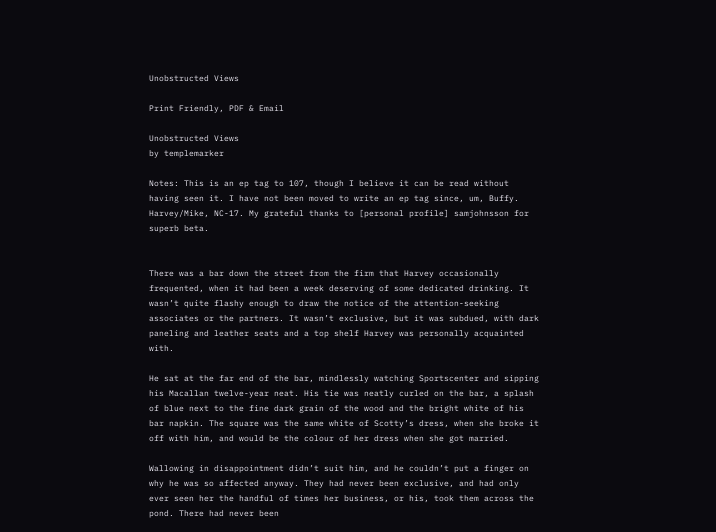Unobstructed Views

Print Friendly, PDF & Email

Unobstructed Views
by templemarker

Notes: This is an ep tag to 107, though I believe it can be read without having seen it. I have not been moved to write an ep tag since, um, Buffy. Harvey/Mike, NC-17. My grateful thanks to [personal profile] samjohnsson for superb beta.


There was a bar down the street from the firm that Harvey occasionally frequented, when it had been a week deserving of some dedicated drinking. It wasn’t quite flashy enough to draw the notice of the attention-seeking associates or the partners. It wasn’t exclusive, but it was subdued, with dark paneling and leather seats and a top shelf Harvey was personally acquainted with.

He sat at the far end of the bar, mindlessly watching Sportscenter and sipping his Macallan twelve-year neat. His tie was neatly curled on the bar, a splash of blue next to the fine dark grain of the wood and the bright white of his bar napkin. The square was the same white of Scotty’s dress, when she broke it off with him, and would be the colour of her dress when she got married.

Wallowing in disappointment didn’t suit him, and he couldn’t put a finger on why he was so affected anyway. They had never been exclusive, and had only ever seen her the handful of times her business, or his, took them across the pond. There had never been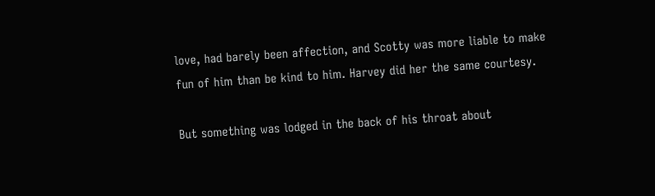love, had barely been affection, and Scotty was more liable to make fun of him than be kind to him. Harvey did her the same courtesy.

But something was lodged in the back of his throat about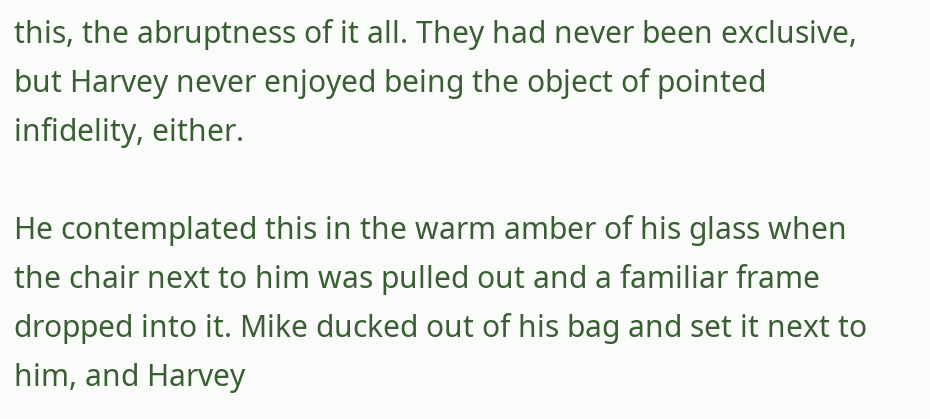this, the abruptness of it all. They had never been exclusive, but Harvey never enjoyed being the object of pointed infidelity, either.

He contemplated this in the warm amber of his glass when the chair next to him was pulled out and a familiar frame dropped into it. Mike ducked out of his bag and set it next to him, and Harvey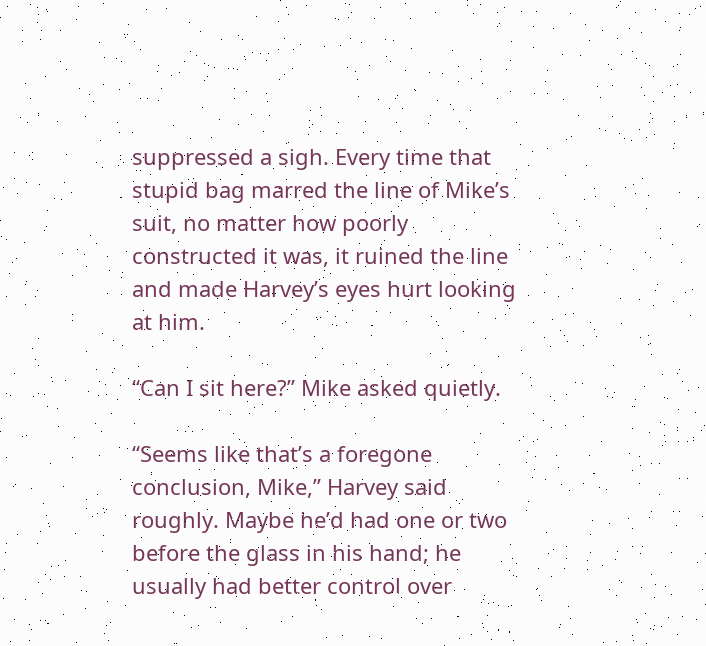suppressed a sigh. Every time that stupid bag marred the line of Mike’s suit, no matter how poorly constructed it was, it ruined the line and made Harvey’s eyes hurt looking at him.

“Can I sit here?” Mike asked quietly.

“Seems like that’s a foregone conclusion, Mike,” Harvey said roughly. Maybe he’d had one or two before the glass in his hand; he usually had better control over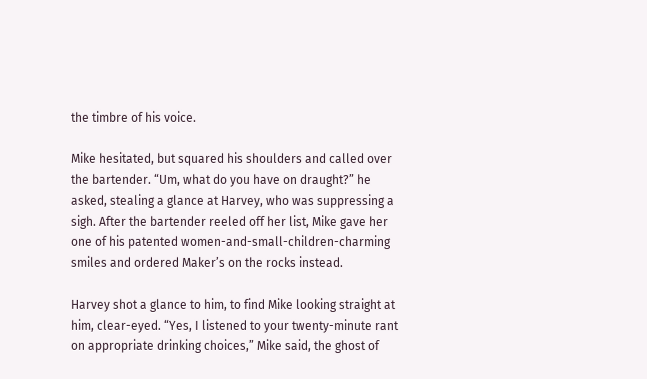the timbre of his voice.

Mike hesitated, but squared his shoulders and called over the bartender. “Um, what do you have on draught?” he asked, stealing a glance at Harvey, who was suppressing a sigh. After the bartender reeled off her list, Mike gave her one of his patented women-and-small-children-charming smiles and ordered Maker’s on the rocks instead.

Harvey shot a glance to him, to find Mike looking straight at him, clear-eyed. “Yes, I listened to your twenty-minute rant on appropriate drinking choices,” Mike said, the ghost of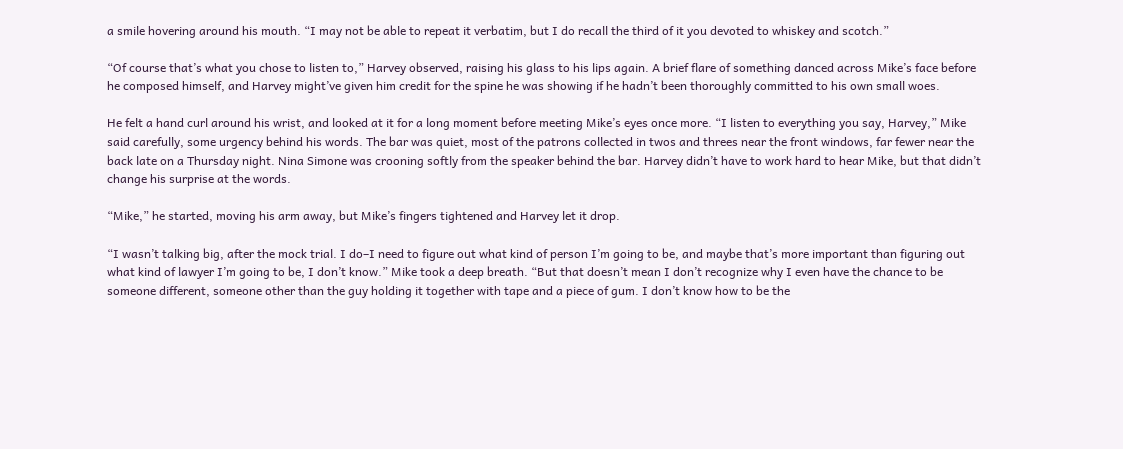a smile hovering around his mouth. “I may not be able to repeat it verbatim, but I do recall the third of it you devoted to whiskey and scotch.”

“Of course that’s what you chose to listen to,” Harvey observed, raising his glass to his lips again. A brief flare of something danced across Mike’s face before he composed himself, and Harvey might’ve given him credit for the spine he was showing if he hadn’t been thoroughly committed to his own small woes.

He felt a hand curl around his wrist, and looked at it for a long moment before meeting Mike’s eyes once more. “I listen to everything you say, Harvey,” Mike said carefully, some urgency behind his words. The bar was quiet, most of the patrons collected in twos and threes near the front windows, far fewer near the back late on a Thursday night. Nina Simone was crooning softly from the speaker behind the bar. Harvey didn’t have to work hard to hear Mike, but that didn’t change his surprise at the words.

“Mike,” he started, moving his arm away, but Mike’s fingers tightened and Harvey let it drop.

“I wasn’t talking big, after the mock trial. I do–I need to figure out what kind of person I’m going to be, and maybe that’s more important than figuring out what kind of lawyer I’m going to be, I don’t know.” Mike took a deep breath. “But that doesn’t mean I don’t recognize why I even have the chance to be someone different, someone other than the guy holding it together with tape and a piece of gum. I don’t know how to be the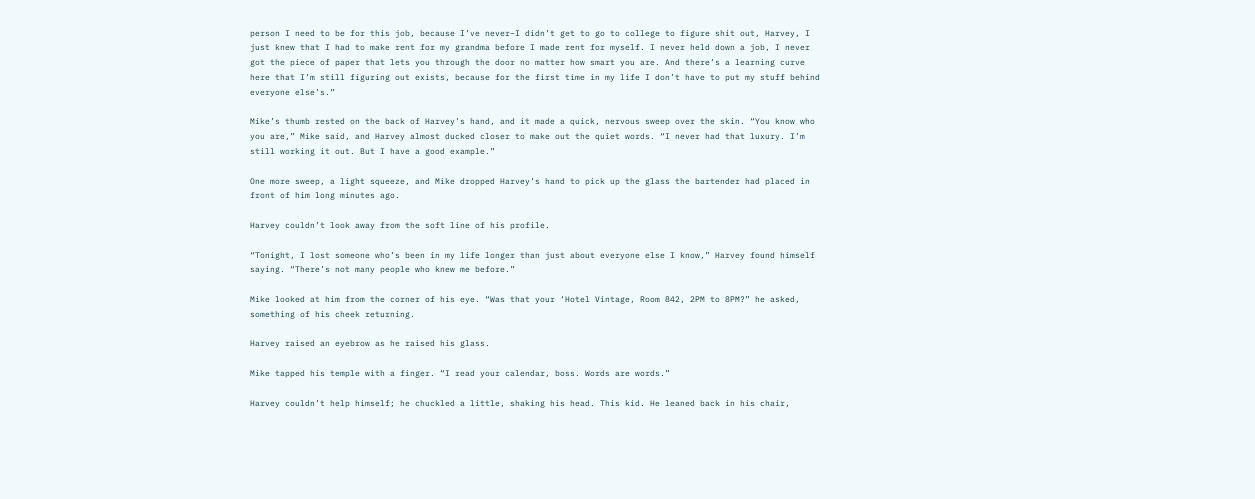person I need to be for this job, because I’ve never–I didn’t get to go to college to figure shit out, Harvey, I just knew that I had to make rent for my grandma before I made rent for myself. I never held down a job, I never got the piece of paper that lets you through the door no matter how smart you are. And there’s a learning curve here that I’m still figuring out exists, because for the first time in my life I don’t have to put my stuff behind everyone else’s.”

Mike’s thumb rested on the back of Harvey’s hand, and it made a quick, nervous sweep over the skin. “You know who you are,” Mike said, and Harvey almost ducked closer to make out the quiet words. “I never had that luxury. I’m still working it out. But I have a good example.”

One more sweep, a light squeeze, and Mike dropped Harvey’s hand to pick up the glass the bartender had placed in front of him long minutes ago.

Harvey couldn’t look away from the soft line of his profile.

“Tonight, I lost someone who’s been in my life longer than just about everyone else I know,” Harvey found himself saying. “There’s not many people who knew me before.”

Mike looked at him from the corner of his eye. “Was that your ‘Hotel Vintage, Room 842, 2PM to 8PM?” he asked, something of his cheek returning.

Harvey raised an eyebrow as he raised his glass.

Mike tapped his temple with a finger. “I read your calendar, boss. Words are words.”

Harvey couldn’t help himself; he chuckled a little, shaking his head. This kid. He leaned back in his chair,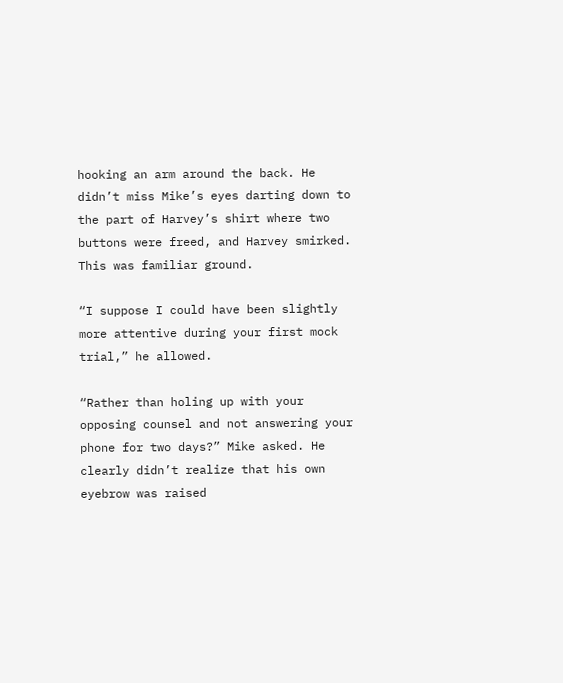hooking an arm around the back. He didn’t miss Mike’s eyes darting down to the part of Harvey’s shirt where two buttons were freed, and Harvey smirked. This was familiar ground.

“I suppose I could have been slightly more attentive during your first mock trial,” he allowed.

“Rather than holing up with your opposing counsel and not answering your phone for two days?” Mike asked. He clearly didn’t realize that his own eyebrow was raised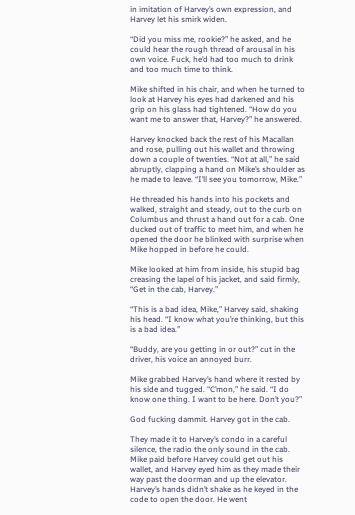in imitation of Harvey’s own expression, and Harvey let his smirk widen.

“Did you miss me, rookie?” he asked, and he could hear the rough thread of arousal in his own voice. Fuck, he’d had too much to drink and too much time to think.

Mike shifted in his chair, and when he turned to look at Harvey his eyes had darkened and his grip on his glass had tightened. “How do you want me to answer that, Harvey?” he answered.

Harvey knocked back the rest of his Macallan and rose, pulling out his wallet and throwing down a couple of twenties. “Not at all,” he said abruptly, clapping a hand on Mike’s shoulder as he made to leave. “I’ll see you tomorrow, Mike.”

He threaded his hands into his pockets and walked, straight and steady, out to the curb on Columbus and thrust a hand out for a cab. One ducked out of traffic to meet him, and when he opened the door he blinked with surprise when Mike hopped in before he could.

Mike looked at him from inside, his stupid bag creasing the lapel of his jacket, and said firmly, “Get in the cab, Harvey.”

“This is a bad idea, Mike,” Harvey said, shaking his head. “I know what you’re thinking, but this is a bad idea.”

“Buddy, are you getting in or out?” cut in the driver, his voice an annoyed burr.

Mike grabbed Harvey’s hand where it rested by his side and tugged. “C’mon,” he said. “I do know one thing. I want to be here. Don’t you?”

God fucking dammit. Harvey got in the cab.

They made it to Harvey’s condo in a careful silence, the radio the only sound in the cab. Mike paid before Harvey could get out his wallet, and Harvey eyed him as they made their way past the doorman and up the elevator. Harvey’s hands didn’t shake as he keyed in the code to open the door. He went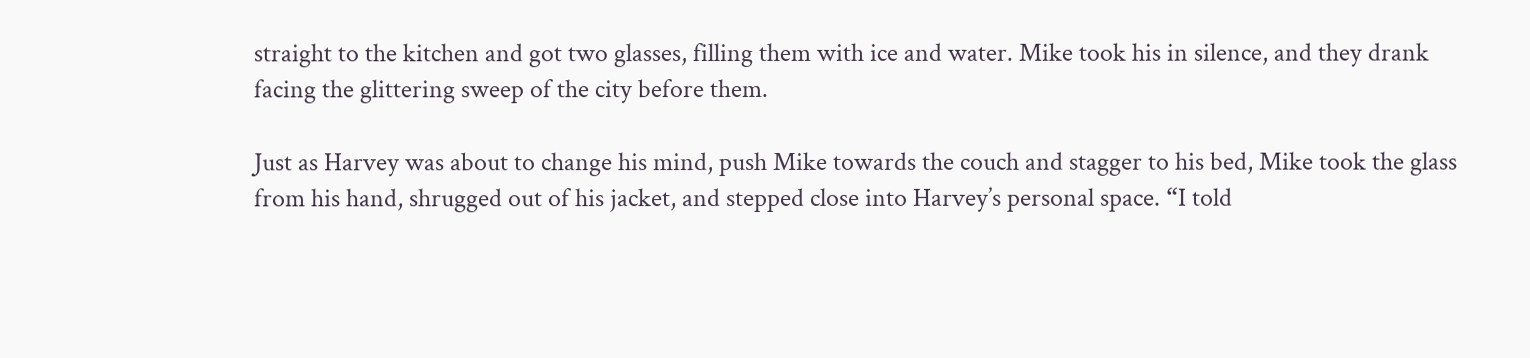straight to the kitchen and got two glasses, filling them with ice and water. Mike took his in silence, and they drank facing the glittering sweep of the city before them.

Just as Harvey was about to change his mind, push Mike towards the couch and stagger to his bed, Mike took the glass from his hand, shrugged out of his jacket, and stepped close into Harvey’s personal space. “I told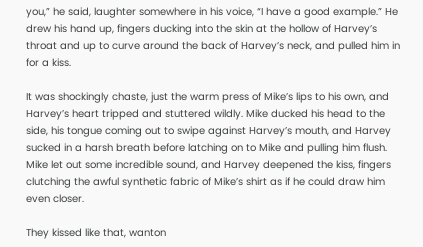you,” he said, laughter somewhere in his voice, “I have a good example.” He drew his hand up, fingers ducking into the skin at the hollow of Harvey’s throat and up to curve around the back of Harvey’s neck, and pulled him in for a kiss.

It was shockingly chaste, just the warm press of Mike’s lips to his own, and Harvey’s heart tripped and stuttered wildly. Mike ducked his head to the side, his tongue coming out to swipe against Harvey’s mouth, and Harvey sucked in a harsh breath before latching on to Mike and pulling him flush. Mike let out some incredible sound, and Harvey deepened the kiss, fingers clutching the awful synthetic fabric of Mike’s shirt as if he could draw him even closer.

They kissed like that, wanton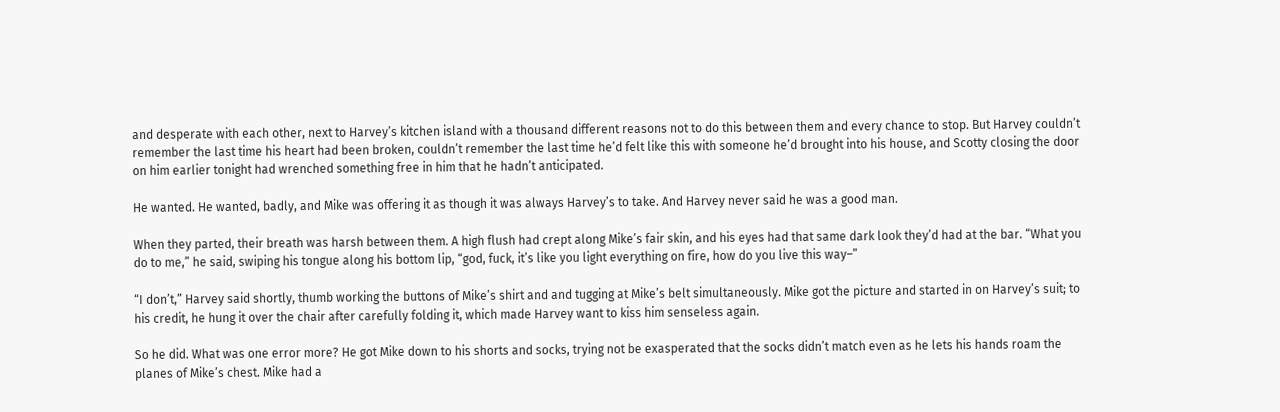and desperate with each other, next to Harvey’s kitchen island with a thousand different reasons not to do this between them and every chance to stop. But Harvey couldn’t remember the last time his heart had been broken, couldn’t remember the last time he’d felt like this with someone he’d brought into his house, and Scotty closing the door on him earlier tonight had wrenched something free in him that he hadn’t anticipated.

He wanted. He wanted, badly, and Mike was offering it as though it was always Harvey’s to take. And Harvey never said he was a good man.

When they parted, their breath was harsh between them. A high flush had crept along Mike’s fair skin, and his eyes had that same dark look they’d had at the bar. “What you do to me,” he said, swiping his tongue along his bottom lip, “god, fuck, it’s like you light everything on fire, how do you live this way–”

“I don’t,” Harvey said shortly, thumb working the buttons of Mike’s shirt and and tugging at Mike’s belt simultaneously. Mike got the picture and started in on Harvey’s suit; to his credit, he hung it over the chair after carefully folding it, which made Harvey want to kiss him senseless again.

So he did. What was one error more? He got Mike down to his shorts and socks, trying not be exasperated that the socks didn’t match even as he lets his hands roam the planes of Mike’s chest. Mike had a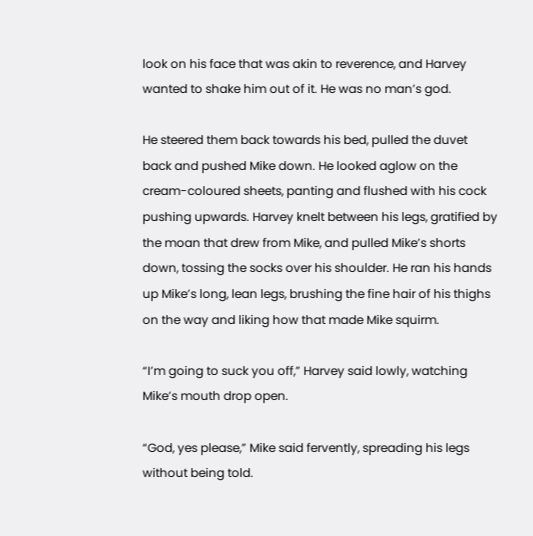look on his face that was akin to reverence, and Harvey wanted to shake him out of it. He was no man’s god.

He steered them back towards his bed, pulled the duvet back and pushed Mike down. He looked aglow on the cream-coloured sheets, panting and flushed with his cock pushing upwards. Harvey knelt between his legs, gratified by the moan that drew from Mike, and pulled Mike’s shorts down, tossing the socks over his shoulder. He ran his hands up Mike’s long, lean legs, brushing the fine hair of his thighs on the way and liking how that made Mike squirm.

“I’m going to suck you off,” Harvey said lowly, watching Mike’s mouth drop open.

“God, yes please,” Mike said fervently, spreading his legs without being told.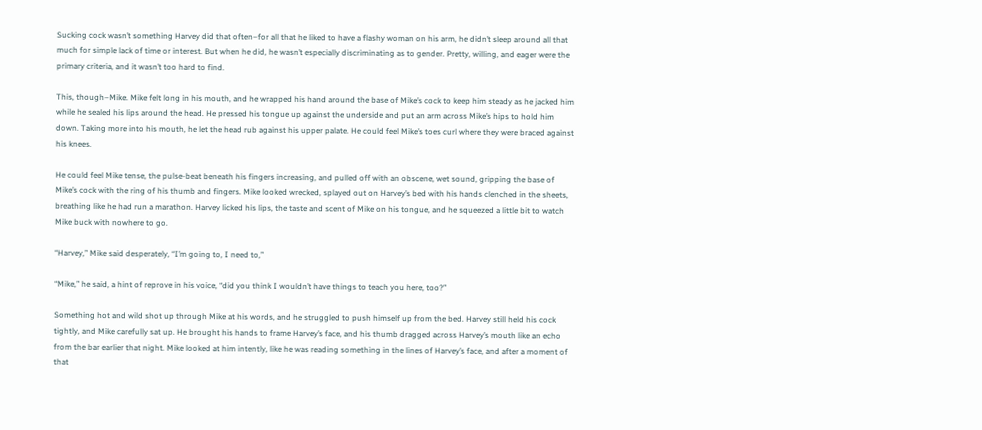Sucking cock wasn’t something Harvey did that often–for all that he liked to have a flashy woman on his arm, he didn’t sleep around all that much for simple lack of time or interest. But when he did, he wasn’t especially discriminating as to gender. Pretty, willing, and eager were the primary criteria, and it wasn’t too hard to find.

This, though–Mike. Mike felt long in his mouth, and he wrapped his hand around the base of Mike’s cock to keep him steady as he jacked him while he sealed his lips around the head. He pressed his tongue up against the underside and put an arm across Mike’s hips to hold him down. Taking more into his mouth, he let the head rub against his upper palate. He could feel Mike’s toes curl where they were braced against his knees.

He could feel Mike tense, the pulse-beat beneath his fingers increasing, and pulled off with an obscene, wet sound, gripping the base of Mike’s cock with the ring of his thumb and fingers. Mike looked wrecked, splayed out on Harvey’s bed with his hands clenched in the sheets, breathing like he had run a marathon. Harvey licked his lips, the taste and scent of Mike on his tongue, and he squeezed a little bit to watch Mike buck with nowhere to go.

“Harvey,” Mike said desperately, “I’m going to, I need to,”

“Mike,” he said, a hint of reprove in his voice, “did you think I wouldn’t have things to teach you here, too?”

Something hot and wild shot up through Mike at his words, and he struggled to push himself up from the bed. Harvey still held his cock tightly, and Mike carefully sat up. He brought his hands to frame Harvey’s face, and his thumb dragged across Harvey’s mouth like an echo from the bar earlier that night. Mike looked at him intently, like he was reading something in the lines of Harvey’s face, and after a moment of that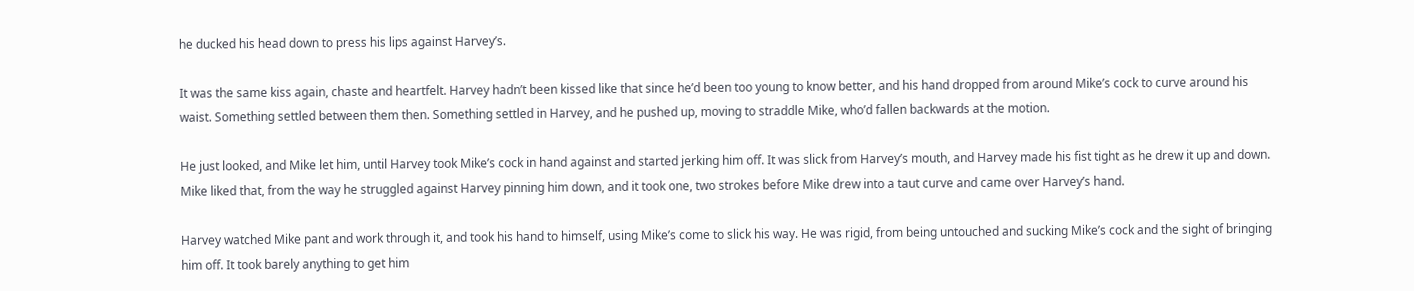he ducked his head down to press his lips against Harvey’s.

It was the same kiss again, chaste and heartfelt. Harvey hadn’t been kissed like that since he’d been too young to know better, and his hand dropped from around Mike’s cock to curve around his waist. Something settled between them then. Something settled in Harvey, and he pushed up, moving to straddle Mike, who’d fallen backwards at the motion.

He just looked, and Mike let him, until Harvey took Mike’s cock in hand against and started jerking him off. It was slick from Harvey’s mouth, and Harvey made his fist tight as he drew it up and down. Mike liked that, from the way he struggled against Harvey pinning him down, and it took one, two strokes before Mike drew into a taut curve and came over Harvey’s hand.

Harvey watched Mike pant and work through it, and took his hand to himself, using Mike’s come to slick his way. He was rigid, from being untouched and sucking Mike’s cock and the sight of bringing him off. It took barely anything to get him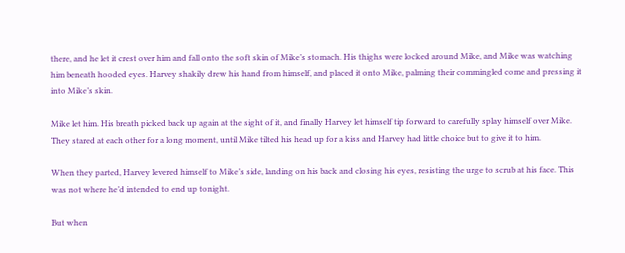there, and he let it crest over him and fall onto the soft skin of Mike’s stomach. His thighs were locked around Mike, and Mike was watching him beneath hooded eyes. Harvey shakily drew his hand from himself, and placed it onto Mike, palming their commingled come and pressing it into Mike’s skin.

Mike let him. His breath picked back up again at the sight of it, and finally Harvey let himself tip forward to carefully splay himself over Mike. They stared at each other for a long moment, until Mike tilted his head up for a kiss and Harvey had little choice but to give it to him.

When they parted, Harvey levered himself to Mike’s side, landing on his back and closing his eyes, resisting the urge to scrub at his face. This was not where he’d intended to end up tonight.

But when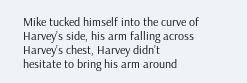Mike tucked himself into the curve of Harvey’s side, his arm falling across Harvey’s chest, Harvey didn’t hesitate to bring his arm around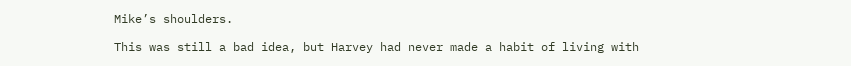Mike’s shoulders.

This was still a bad idea, but Harvey had never made a habit of living with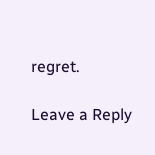regret.

Leave a Reply